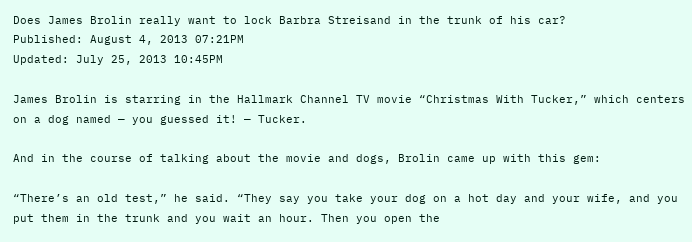Does James Brolin really want to lock Barbra Streisand in the trunk of his car?
Published: August 4, 2013 07:21PM
Updated: July 25, 2013 10:45PM

James Brolin is starring in the Hallmark Channel TV movie “Christmas With Tucker,” which centers on a dog named — you guessed it! — Tucker.

And in the course of talking about the movie and dogs, Brolin came up with this gem:

“There’s an old test,” he said. “They say you take your dog on a hot day and your wife, and you put them in the trunk and you wait an hour. Then you open the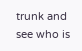trunk and see who is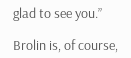glad to see you.”

Brolin is, of course,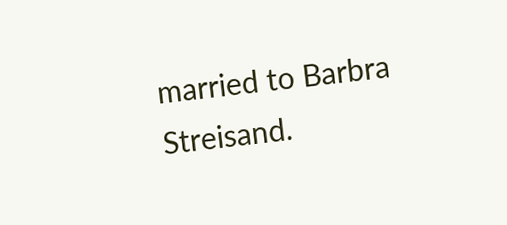married to Barbra Streisand.